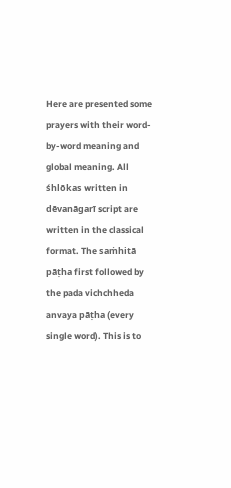Here are presented some prayers with their word-by-word meaning and global meaning. All śhlōkas written in dēvanāgarī script are written in the classical format. The saṁhitā pāṭha first followed by the pada vichchheda anvaya pāṭha (every single word). This is to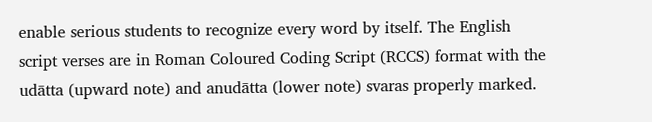enable serious students to recognize every word by itself. The English script verses are in Roman Coloured Coding Script (RCCS) format with the udātta (upward note) and anudātta (lower note) svaras properly marked.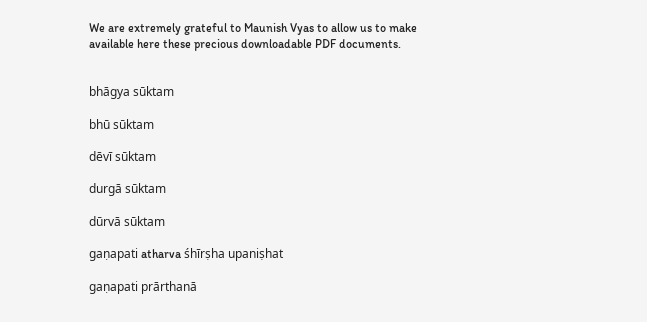We are extremely grateful to Maunish Vyas to allow us to make available here these precious downloadable PDF documents.


bhāgya sūktam

bhū sūktam

dēvī sūktam

durgā sūktam

dūrvā sūktam

gaṇapati atharva śhīrṣha upaniṣhat

gaṇapati prārthanā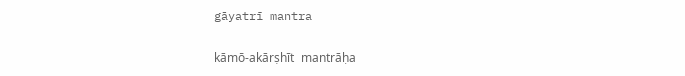gāyatrī mantra

kāmō-akārṣhīt mantrāḥa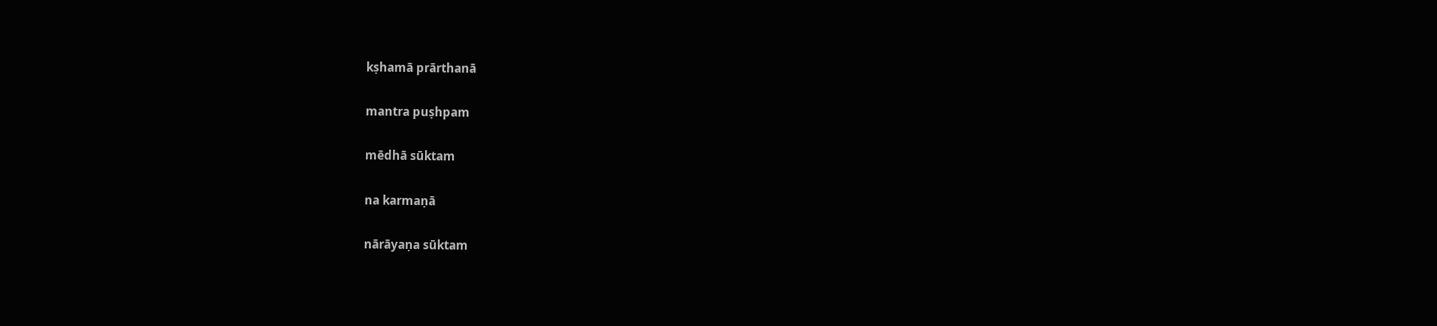kṣhamā prārthanā

mantra puṣhpam

mēdhā sūktam

na karmaṇā

nārāyaṇa sūktam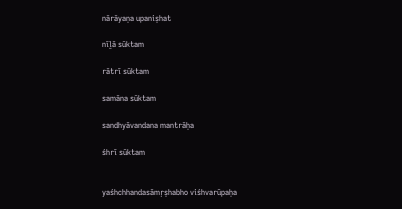nārāyaṇa upaniṣhat

nīḻā sūktam

rātrī sūktam

samāna sūktam

sandhyāvandana mantrāḥa

śhrī sūktam


yaśhchhandasāmṛṣhabho viśhvarūpaḥa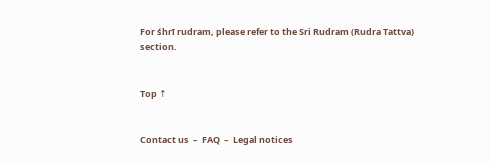For śhrī rudram, please refer to the Sri Rudram (Rudra Tattva) section.


Top ↑


Contact us  –  FAQ  –  Legal notices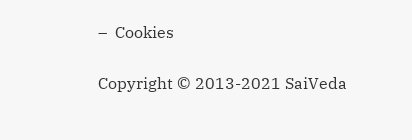–  Cookies

Copyright © 2013-2021 SaiVeda